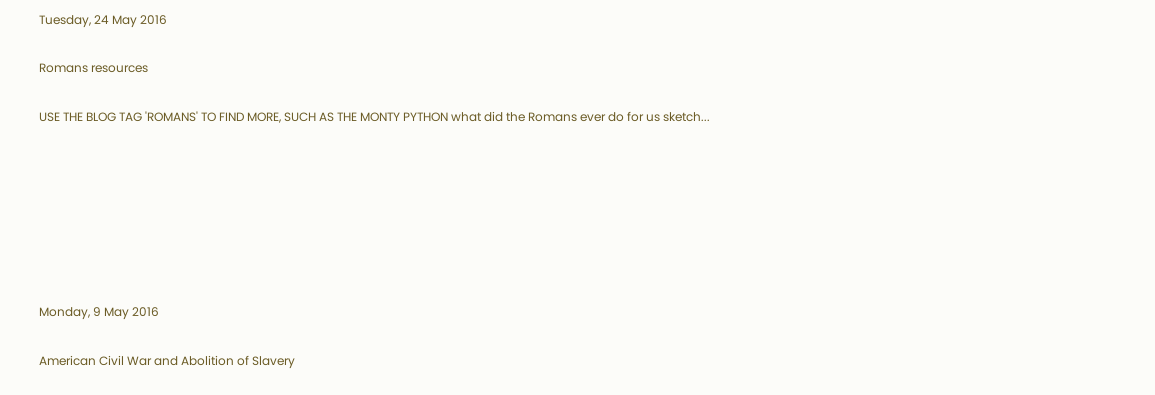Tuesday, 24 May 2016

Romans resources

USE THE BLOG TAG 'ROMANS' TO FIND MORE, SUCH AS THE MONTY PYTHON what did the Romans ever do for us sketch...







Monday, 9 May 2016

American Civil War and Abolition of Slavery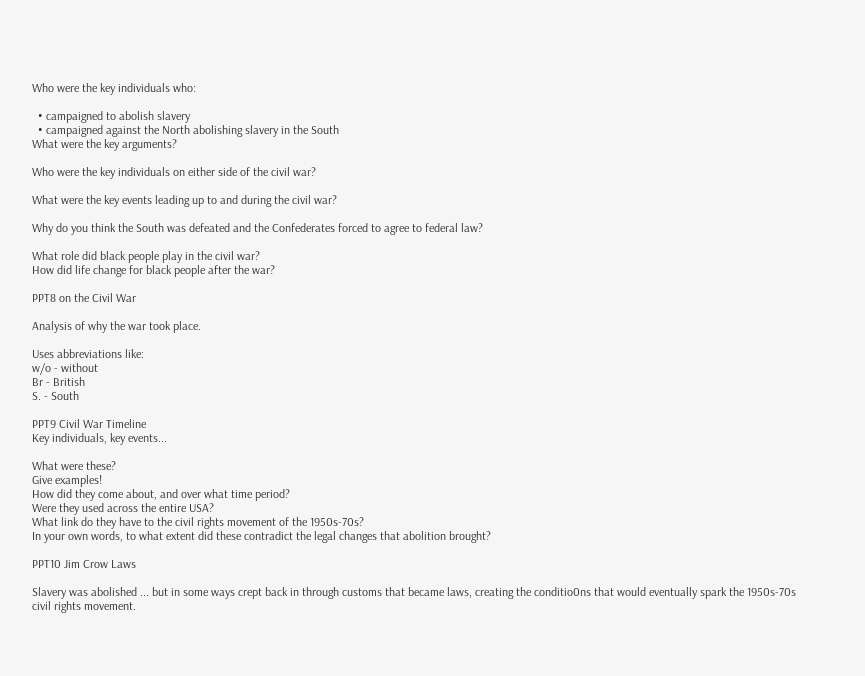Who were the key individuals who:

  • campaigned to abolish slavery
  • campaigned against the North abolishing slavery in the South
What were the key arguments?

Who were the key individuals on either side of the civil war?

What were the key events leading up to and during the civil war?

Why do you think the South was defeated and the Confederates forced to agree to federal law?

What role did black people play in the civil war?
How did life change for black people after the war?

PPT8 on the Civil War

Analysis of why the war took place.

Uses abbreviations like:
w/o - without
Br - British
S. - South

PPT9 Civil War Timeline
Key individuals, key events...

What were these?
Give examples!
How did they come about, and over what time period?
Were they used across the entire USA?
What link do they have to the civil rights movement of the 1950s-70s?
In your own words, to what extent did these contradict the legal changes that abolition brought?

PPT10 Jim Crow Laws

Slavery was abolished ... but in some ways crept back in through customs that became laws, creating the conditio0ns that would eventually spark the 1950s-70s civil rights movement.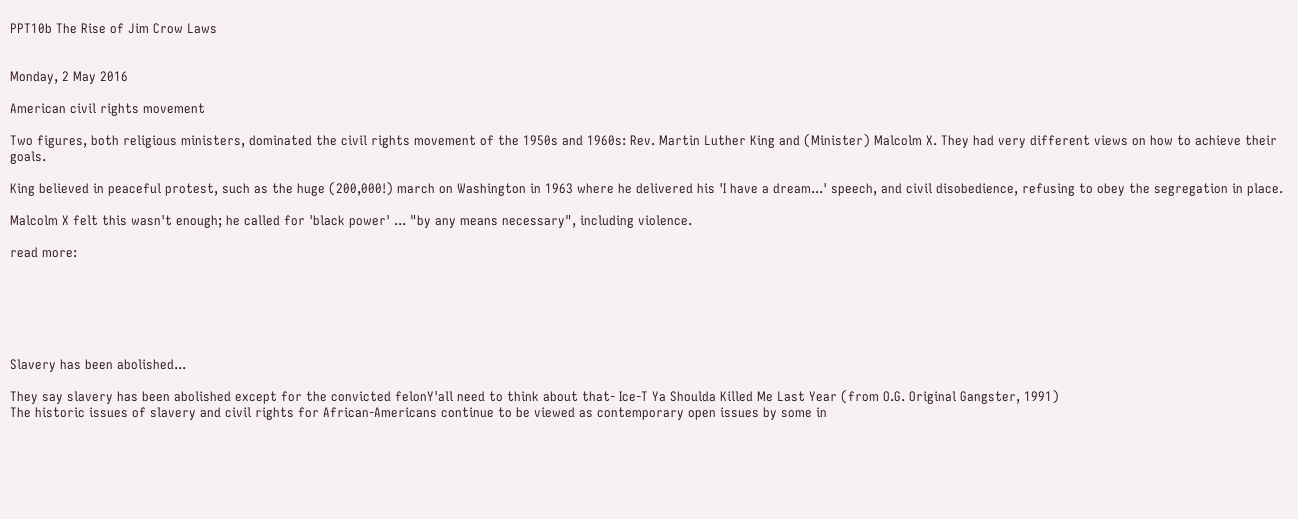PPT10b The Rise of Jim Crow Laws


Monday, 2 May 2016

American civil rights movement

Two figures, both religious ministers, dominated the civil rights movement of the 1950s and 1960s: Rev. Martin Luther King and (Minister) Malcolm X. They had very different views on how to achieve their goals.

King believed in peaceful protest, such as the huge (200,000!) march on Washington in 1963 where he delivered his 'I have a dream...' speech, and civil disobedience, refusing to obey the segregation in place.

Malcolm X felt this wasn't enough; he called for 'black power' ... "by any means necessary", including violence.

read more:






Slavery has been abolished...

They say slavery has been abolished except for the convicted felonY'all need to think about that- Ice-T Ya Shoulda Killed Me Last Year (from O.G. Original Gangster, 1991)
The historic issues of slavery and civil rights for African-Americans continue to be viewed as contemporary open issues by some in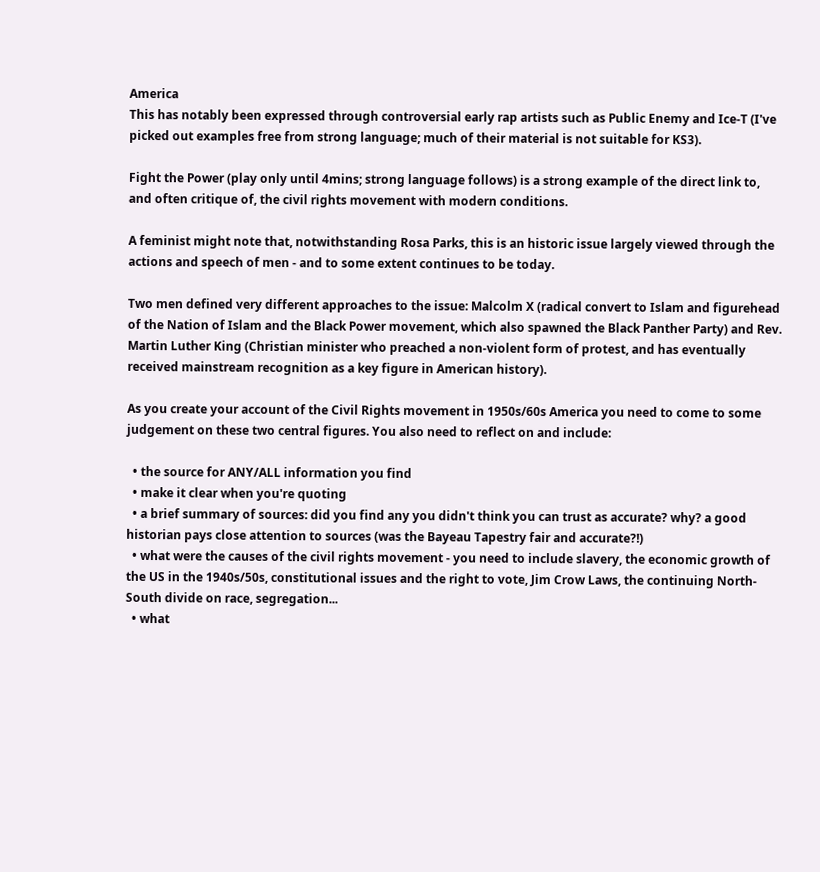America
This has notably been expressed through controversial early rap artists such as Public Enemy and Ice-T (I've picked out examples free from strong language; much of their material is not suitable for KS3).

Fight the Power (play only until 4mins; strong language follows) is a strong example of the direct link to, and often critique of, the civil rights movement with modern conditions.

A feminist might note that, notwithstanding Rosa Parks, this is an historic issue largely viewed through the actions and speech of men - and to some extent continues to be today.

Two men defined very different approaches to the issue: Malcolm X (radical convert to Islam and figurehead of the Nation of Islam and the Black Power movement, which also spawned the Black Panther Party) and Rev. Martin Luther King (Christian minister who preached a non-violent form of protest, and has eventually received mainstream recognition as a key figure in American history).

As you create your account of the Civil Rights movement in 1950s/60s America you need to come to some judgement on these two central figures. You also need to reflect on and include:

  • the source for ANY/ALL information you find
  • make it clear when you're quoting
  • a brief summary of sources: did you find any you didn't think you can trust as accurate? why? a good historian pays close attention to sources (was the Bayeau Tapestry fair and accurate?!)
  • what were the causes of the civil rights movement - you need to include slavery, the economic growth of the US in the 1940s/50s, constitutional issues and the right to vote, Jim Crow Laws, the continuing North-South divide on race, segregation...
  • what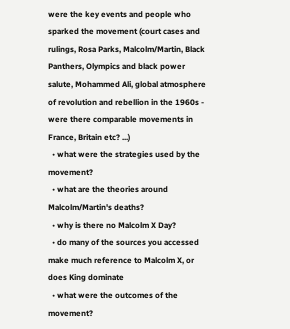were the key events and people who sparked the movement (court cases and rulings, Rosa Parks, Malcolm/Martin, Black Panthers, Olympics and black power salute, Mohammed Ali, global atmosphere of revolution and rebellion in the 1960s - were there comparable movements in France, Britain etc? ...)
  • what were the strategies used by the movement?
  • what are the theories around Malcolm/Martin's deaths?
  • why is there no Malcolm X Day?
  • do many of the sources you accessed make much reference to Malcolm X, or does King dominate
  • what were the outcomes of the movement?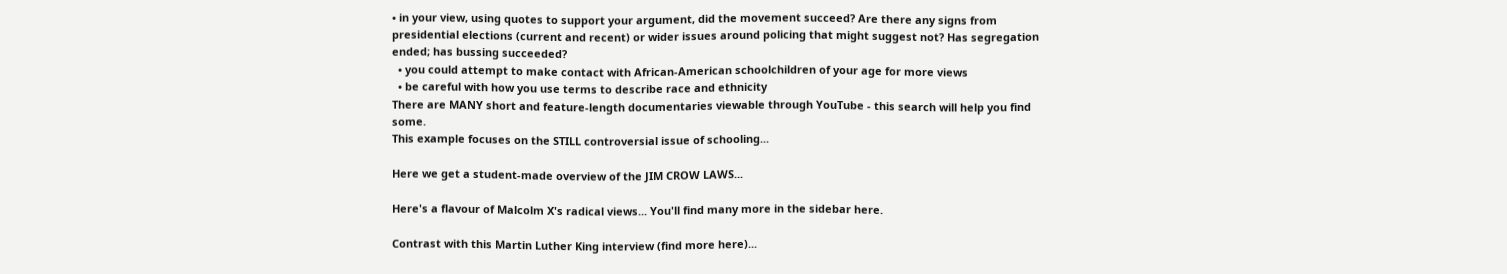• in your view, using quotes to support your argument, did the movement succeed? Are there any signs from presidential elections (current and recent) or wider issues around policing that might suggest not? Has segregation ended; has bussing succeeded?
  • you could attempt to make contact with African-American schoolchildren of your age for more views
  • be careful with how you use terms to describe race and ethnicity
There are MANY short and feature-length documentaries viewable through YouTube - this search will help you find some.
This example focuses on the STILL controversial issue of schooling...

Here we get a student-made overview of the JIM CROW LAWS...

Here's a flavour of Malcolm X's radical views... You'll find many more in the sidebar here.

Contrast with this Martin Luther King interview (find more here)...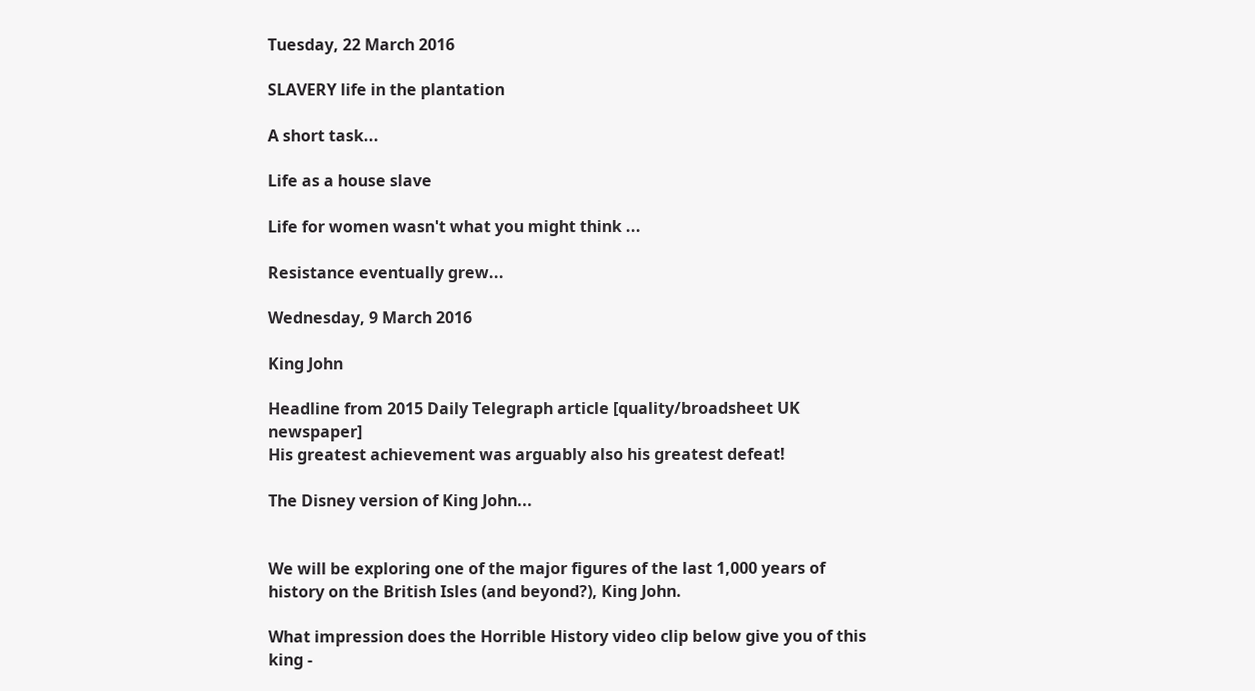Tuesday, 22 March 2016

SLAVERY life in the plantation

A short task...

Life as a house slave

Life for women wasn't what you might think ...

Resistance eventually grew...

Wednesday, 9 March 2016

King John

Headline from 2015 Daily Telegraph article [quality/broadsheet UK newspaper]
His greatest achievement was arguably also his greatest defeat!

The Disney version of King John...


We will be exploring one of the major figures of the last 1,000 years of history on the British Isles (and beyond?), King John.

What impression does the Horrible History video clip below give you of this king -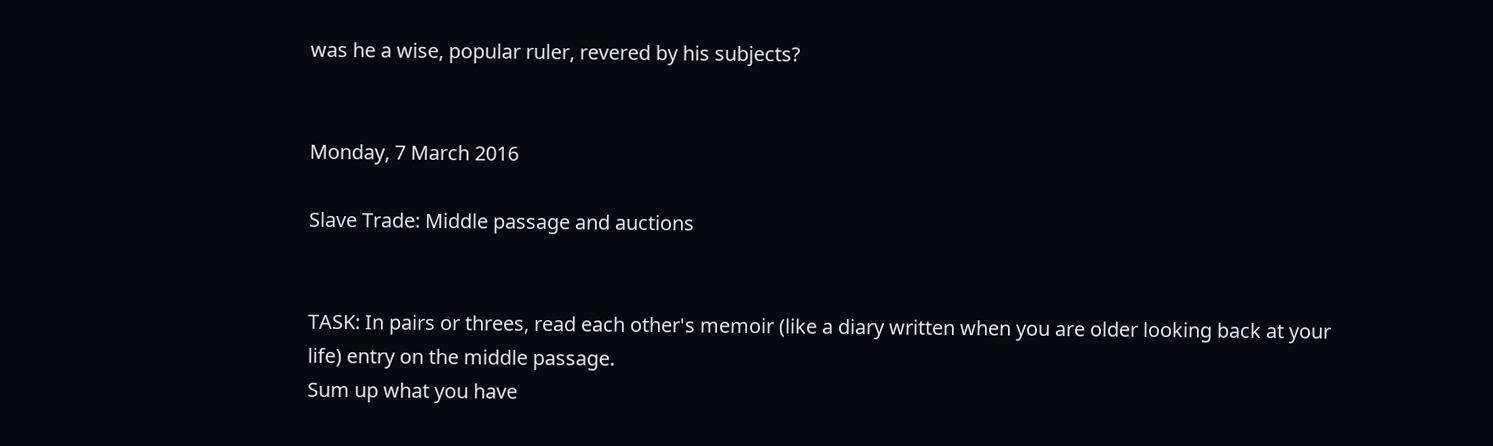was he a wise, popular ruler, revered by his subjects?


Monday, 7 March 2016

Slave Trade: Middle passage and auctions


TASK: In pairs or threes, read each other's memoir (like a diary written when you are older looking back at your life) entry on the middle passage.
Sum up what you have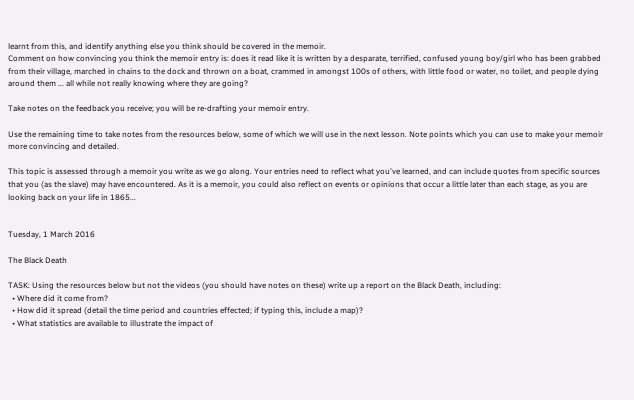learnt from this, and identify anything else you think should be covered in the memoir.
Comment on how convincing you think the memoir entry is: does it read like it is written by a desparate, terrified, confused young boy/girl who has been grabbed from their village, marched in chains to the dock and thrown on a boat, crammed in amongst 100s of others, with little food or water, no toilet, and people dying around them ... all while not really knowing where they are going?

Take notes on the feedback you receive; you will be re-drafting your memoir entry.

Use the remaining time to take notes from the resources below, some of which we will use in the next lesson. Note points which you can use to make your memoir more convincing and detailed.

This topic is assessed through a memoir you write as we go along. Your entries need to reflect what you've learned, and can include quotes from specific sources that you (as the slave) may have encountered. As it is a memoir, you could also reflect on events or opinions that occur a little later than each stage, as you are looking back on your life in 1865...


Tuesday, 1 March 2016

The Black Death

TASK: Using the resources below but not the videos (you should have notes on these) write up a report on the Black Death, including:
  • Where did it come from?
  • How did it spread (detail the time period and countries effected; if typing this, include a map)?
  • What statistics are available to illustrate the impact of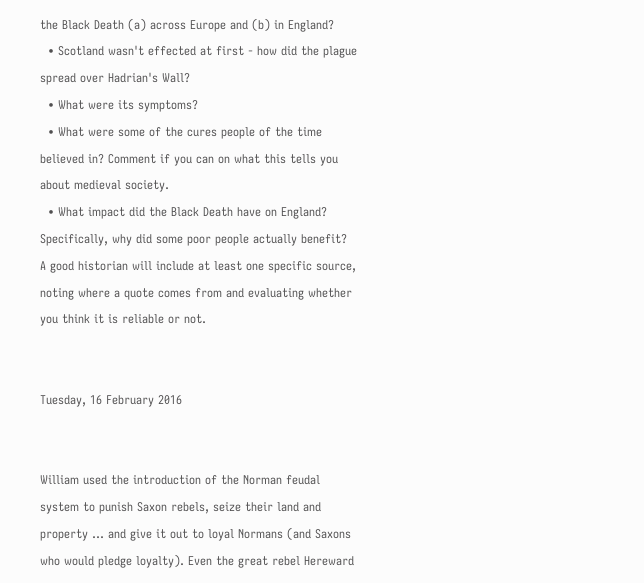the Black Death (a) across Europe and (b) in England?
  • Scotland wasn't effected at first - how did the plague spread over Hadrian's Wall?
  • What were its symptoms?
  • What were some of the cures people of the time believed in? Comment if you can on what this tells you about medieval society.
  • What impact did the Black Death have on England? Specifically, why did some poor people actually benefit?
A good historian will include at least one specific source, noting where a quote comes from and evaluating whether you think it is reliable or not.


Tuesday, 16 February 2016


William used the introduction of the Norman feudal system to punish Saxon rebels, seize their land and property ... and give it out to loyal Normans (and Saxons who would pledge loyalty). Even the great rebel Hereward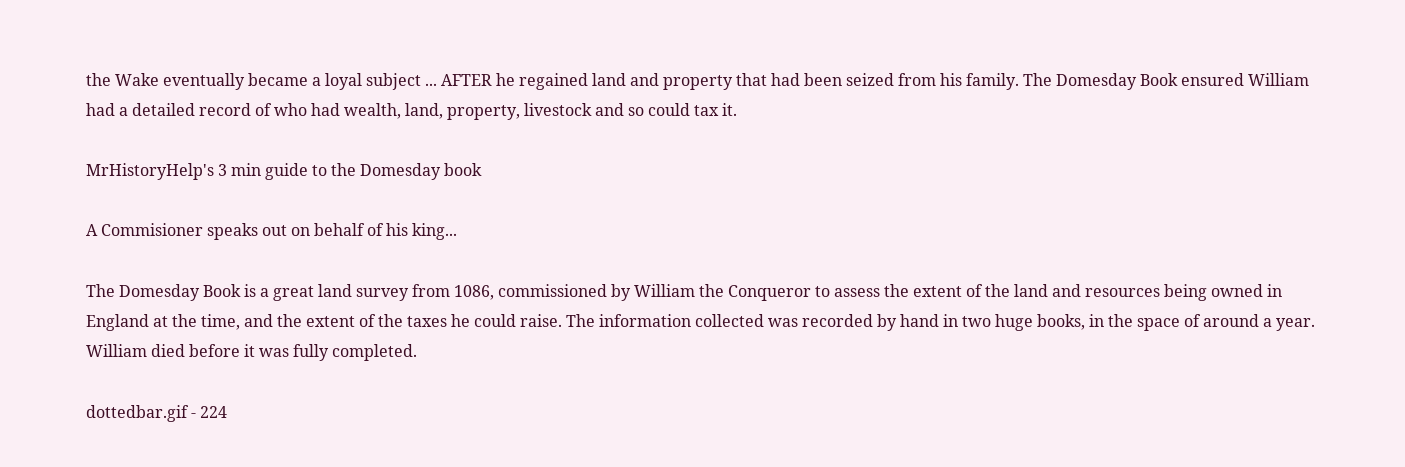the Wake eventually became a loyal subject ... AFTER he regained land and property that had been seized from his family. The Domesday Book ensured William had a detailed record of who had wealth, land, property, livestock and so could tax it.

MrHistoryHelp's 3 min guide to the Domesday book

A Commisioner speaks out on behalf of his king...

The Domesday Book is a great land survey from 1086, commissioned by William the Conqueror to assess the extent of the land and resources being owned in England at the time, and the extent of the taxes he could raise. The information collected was recorded by hand in two huge books, in the space of around a year. William died before it was fully completed.

dottedbar.gif - 224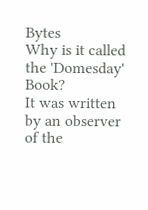Bytes
Why is it called the 'Domesday' Book?
It was written by an observer of the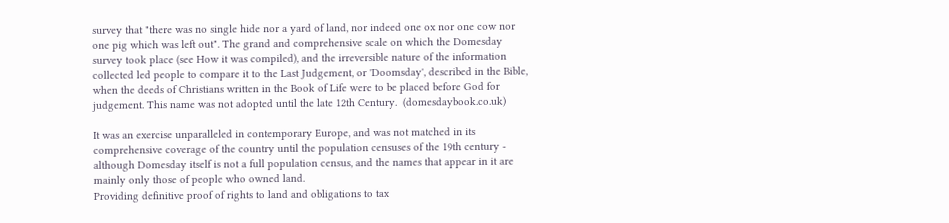survey that "there was no single hide nor a yard of land, nor indeed one ox nor one cow nor one pig which was left out". The grand and comprehensive scale on which the Domesday survey took place (see How it was compiled), and the irreversible nature of the information collected led people to compare it to the Last Judgement, or 'Doomsday', described in the Bible, when the deeds of Christians written in the Book of Life were to be placed before God for judgement. This name was not adopted until the late 12th Century.  (domesdaybook.co.uk)

It was an exercise unparalleled in contemporary Europe, and was not matched in its comprehensive coverage of the country until the population censuses of the 19th century - although Domesday itself is not a full population census, and the names that appear in it are mainly only those of people who owned land.
Providing definitive proof of rights to land and obligations to tax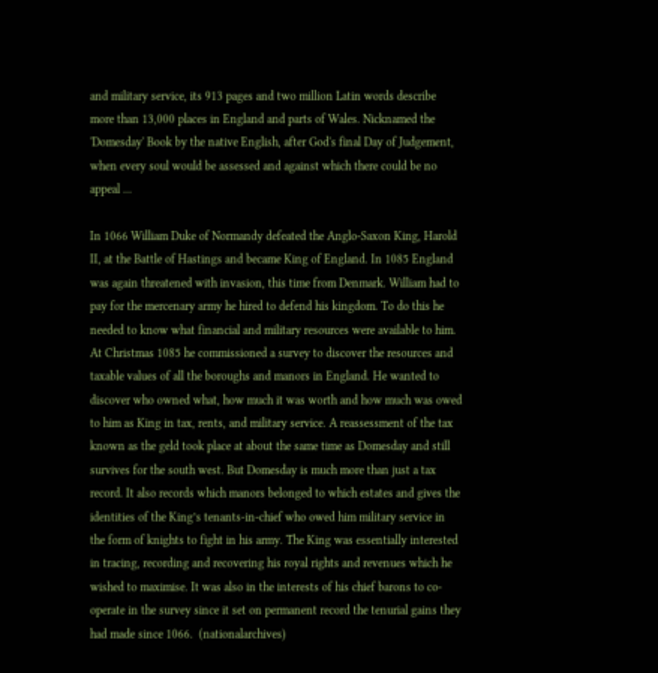and military service, its 913 pages and two million Latin words describe more than 13,000 places in England and parts of Wales. Nicknamed the 'Domesday' Book by the native English, after God's final Day of Judgement, when every soul would be assessed and against which there could be no appeal ...

In 1066 William Duke of Normandy defeated the Anglo-Saxon King, Harold II, at the Battle of Hastings and became King of England. In 1085 England was again threatened with invasion, this time from Denmark. William had to pay for the mercenary army he hired to defend his kingdom. To do this he needed to know what financial and military resources were available to him.
At Christmas 1085 he commissioned a survey to discover the resources and taxable values of all the boroughs and manors in England. He wanted to discover who owned what, how much it was worth and how much was owed to him as King in tax, rents, and military service. A reassessment of the tax known as the geld took place at about the same time as Domesday and still survives for the south west. But Domesday is much more than just a tax record. It also records which manors belonged to which estates and gives the identities of the King’s tenants-in-chief who owed him military service in the form of knights to fight in his army. The King was essentially interested in tracing, recording and recovering his royal rights and revenues which he wished to maximise. It was also in the interests of his chief barons to co-operate in the survey since it set on permanent record the tenurial gains they had made since 1066.  (nationalarchives)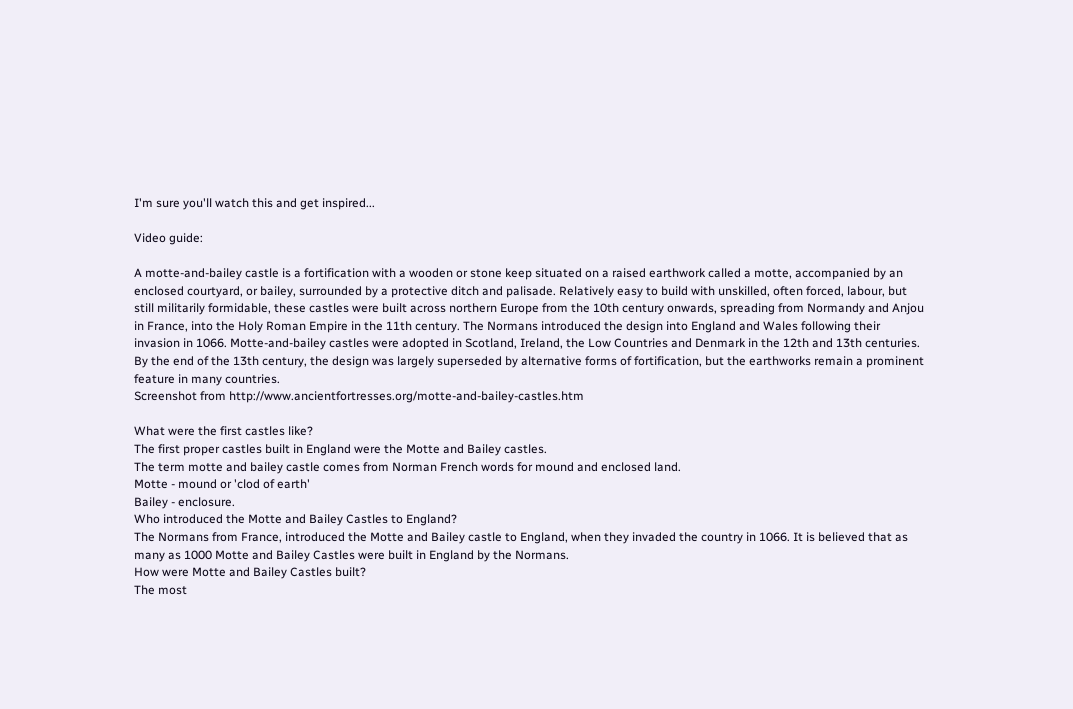I'm sure you'll watch this and get inspired...

Video guide:

A motte-and-bailey castle is a fortification with a wooden or stone keep situated on a raised earthwork called a motte, accompanied by an enclosed courtyard, or bailey, surrounded by a protective ditch and palisade. Relatively easy to build with unskilled, often forced, labour, but still militarily formidable, these castles were built across northern Europe from the 10th century onwards, spreading from Normandy and Anjou in France, into the Holy Roman Empire in the 11th century. The Normans introduced the design into England and Wales following their invasion in 1066. Motte-and-bailey castles were adopted in Scotland, Ireland, the Low Countries and Denmark in the 12th and 13th centuries. By the end of the 13th century, the design was largely superseded by alternative forms of fortification, but the earthworks remain a prominent feature in many countries.
Screenshot from http://www.ancientfortresses.org/motte-and-bailey-castles.htm

What were the first castles like?
The first proper castles built in England were the Motte and Bailey castles.
The term motte and bailey castle comes from Norman French words for mound and enclosed land.
Motte - mound or 'clod of earth'
Bailey - enclosure.
Who introduced the Motte and Bailey Castles to England?
The Normans from France, introduced the Motte and Bailey castle to England, when they invaded the country in 1066. It is believed that as many as 1000 Motte and Bailey Castles were built in England by the Normans.
How were Motte and Bailey Castles built?
The most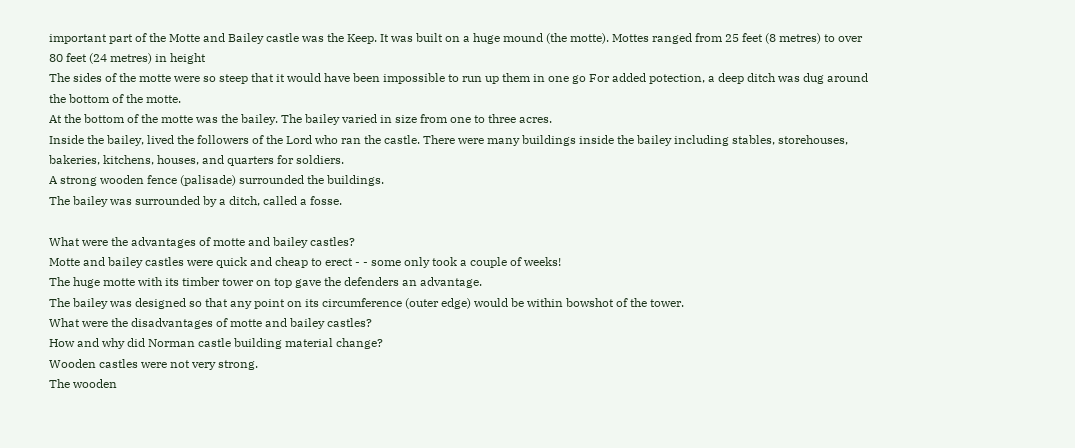important part of the Motte and Bailey castle was the Keep. It was built on a huge mound (the motte). Mottes ranged from 25 feet (8 metres) to over 80 feet (24 metres) in height
The sides of the motte were so steep that it would have been impossible to run up them in one go For added potection, a deep ditch was dug around the bottom of the motte.
At the bottom of the motte was the bailey. The bailey varied in size from one to three acres.
Inside the bailey, lived the followers of the Lord who ran the castle. There were many buildings inside the bailey including stables, storehouses, bakeries, kitchens, houses, and quarters for soldiers.
A strong wooden fence (palisade) surrounded the buildings.
The bailey was surrounded by a ditch, called a fosse.

What were the advantages of motte and bailey castles?
Motte and bailey castles were quick and cheap to erect - - some only took a couple of weeks!
The huge motte with its timber tower on top gave the defenders an advantage.
The bailey was designed so that any point on its circumference (outer edge) would be within bowshot of the tower.
What were the disadvantages of motte and bailey castles?
How and why did Norman castle building material change?
Wooden castles were not very strong.
The wooden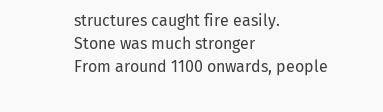structures caught fire easily.
Stone was much stronger
From around 1100 onwards, people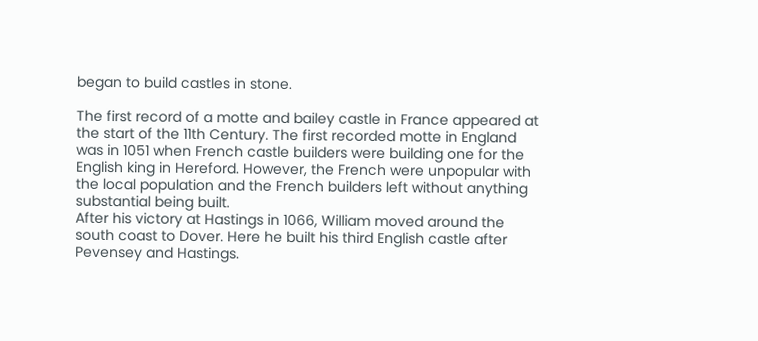began to build castles in stone.

The first record of a motte and bailey castle in France appeared at the start of the 11th Century. The first recorded motte in England was in 1051 when French castle builders were building one for the English king in Hereford. However, the French were unpopular with the local population and the French builders left without anything substantial being built.
After his victory at Hastings in 1066, William moved around the south coast to Dover. Here he built his third English castle after Pevensey and Hastings.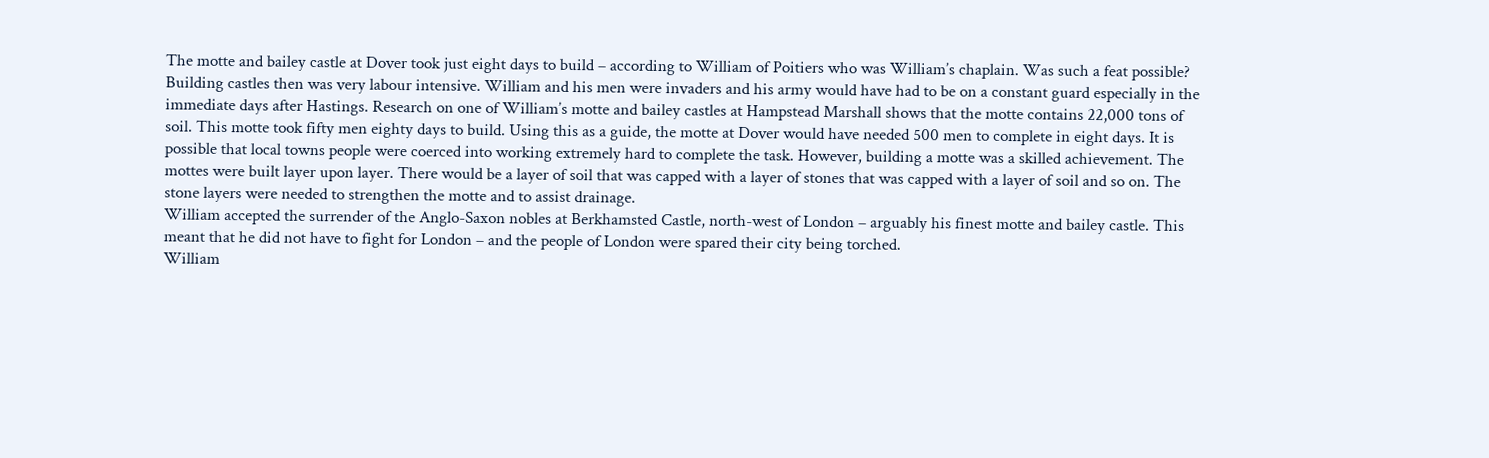The motte and bailey castle at Dover took just eight days to build – according to William of Poitiers who was William’s chaplain. Was such a feat possible?
Building castles then was very labour intensive. William and his men were invaders and his army would have had to be on a constant guard especially in the immediate days after Hastings. Research on one of William’s motte and bailey castles at Hampstead Marshall shows that the motte contains 22,000 tons of soil. This motte took fifty men eighty days to build. Using this as a guide, the motte at Dover would have needed 500 men to complete in eight days. It is possible that local towns people were coerced into working extremely hard to complete the task. However, building a motte was a skilled achievement. The mottes were built layer upon layer. There would be a layer of soil that was capped with a layer of stones that was capped with a layer of soil and so on. The stone layers were needed to strengthen the motte and to assist drainage.
William accepted the surrender of the Anglo-Saxon nobles at Berkhamsted Castle, north-west of London – arguably his finest motte and bailey castle. This meant that he did not have to fight for London – and the people of London were spared their city being torched.
William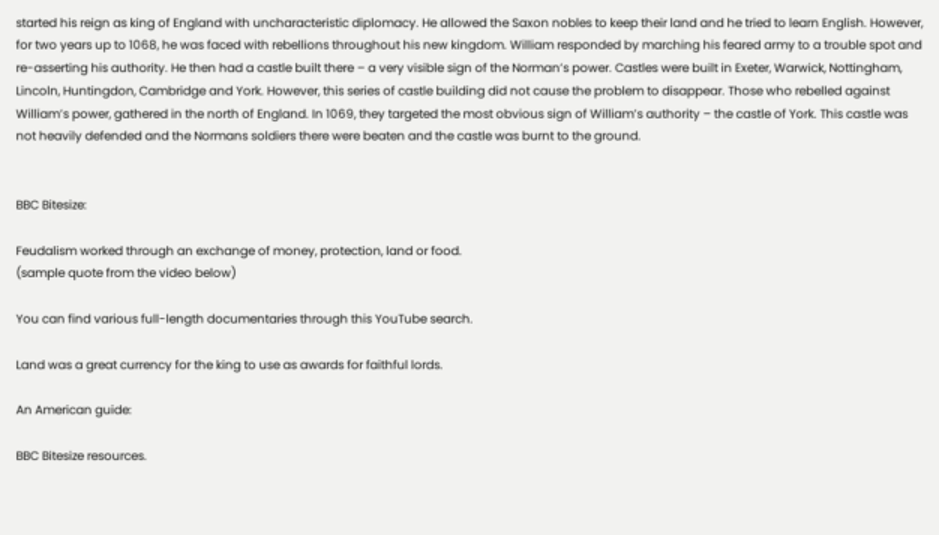started his reign as king of England with uncharacteristic diplomacy. He allowed the Saxon nobles to keep their land and he tried to learn English. However, for two years up to 1068, he was faced with rebellions throughout his new kingdom. William responded by marching his feared army to a trouble spot and re-asserting his authority. He then had a castle built there – a very visible sign of the Norman’s power. Castles were built in Exeter, Warwick, Nottingham, Lincoln, Huntingdon, Cambridge and York. However, this series of castle building did not cause the problem to disappear. Those who rebelled against William’s power, gathered in the north of England. In 1069, they targeted the most obvious sign of William’s authority – the castle of York. This castle was not heavily defended and the Normans soldiers there were beaten and the castle was burnt to the ground.


BBC Bitesize:

Feudalism worked through an exchange of money, protection, land or food.
(sample quote from the video below)

You can find various full-length documentaries through this YouTube search.

Land was a great currency for the king to use as awards for faithful lords.

An American guide:

BBC Bitesize resources.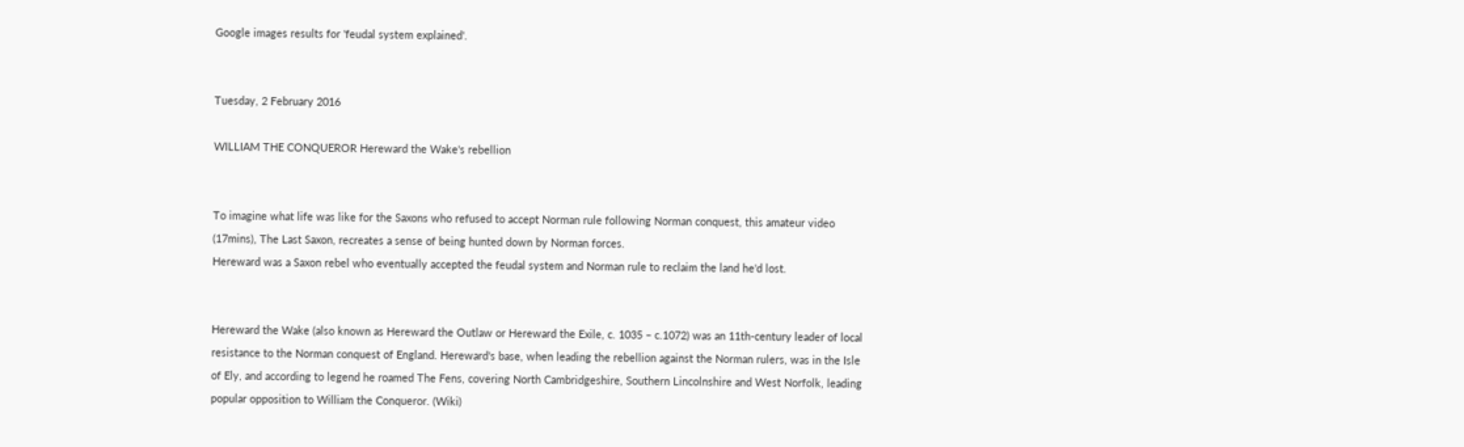Google images results for 'feudal system explained'.


Tuesday, 2 February 2016

WILLIAM THE CONQUEROR Hereward the Wake's rebellion


To imagine what life was like for the Saxons who refused to accept Norman rule following Norman conquest, this amateur video (17mins), The Last Saxon, recreates a sense of being hunted down by Norman forces.
Hereward was a Saxon rebel who eventually accepted the feudal system and Norman rule to reclaim the land he'd lost.


Hereward the Wake (also known as Hereward the Outlaw or Hereward the Exile, c. 1035 – c.1072) was an 11th-century leader of local resistance to the Norman conquest of England. Hereward's base, when leading the rebellion against the Norman rulers, was in the Isle of Ely, and according to legend he roamed The Fens, covering North Cambridgeshire, Southern Lincolnshire and West Norfolk, leading popular opposition to William the Conqueror. (Wiki)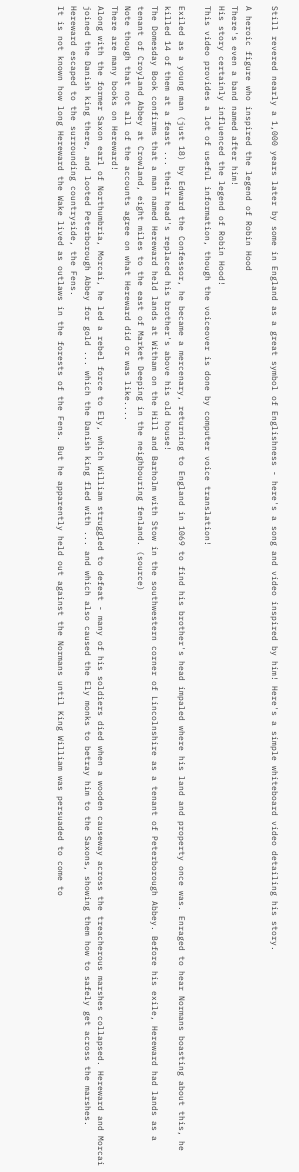Still revered nearly a 1,000 years later by some in England as a great symbol of Englishness - here's a song and video inspired by him! Here's a simple whiteboard video detailing his story.

A heroic figure who inspired the legend of Robin Hood
There's even a band named after him!
His story certainly influenced the legend of Robin Hood!
This video provides a lot of useful information, though the voiceover is done by computer voice translation!

Exiled as a young man (just 18) by Edward the Confessor, he became a mercenary, returning to England in 1069 to find his brother's head impaled where his land and property once was. Enraged to hear Normans boasting about this, he killed 14 of them at a feast ... their head's replaced his brother's above his old house!
The Domesday Book confirms that a man named Hereward held lands at Witham on the Hill and Barholm with Stow in the southwestern corner of Lincolnshire as a tenant of Peterborough Abbey. Before his exile, Hereward had lands as a tenant of Croyland Abbey at Crowland, eight miles to the east of Market Deeping in the neighbouring fenland. (source)
Note though that not all of the accounts agree on what Hereward did or was like....
There are many books on Hereward!
Along with the former Saxon earl of Northumbria, Morcai, he led a rebel force to Ely, which William struggled to defeat - many of his soldiers died when a wooden causeway across the treacherous marshes collapsed. Hereward and Morcai joined the Danish king there, and looted Peterborough Abbey for gold ... which the Danish king fled with ... and which also caused the Ely monks to betray him to the Saxons, showing them how to safely get across the marshes. Hereward escaped to the surrounding countryside, the Fens.
It is not known how long Hereward the Wake lived as outlaws in the forests of the Fens. But he apparently held out against the Normans until King William was persuaded to come to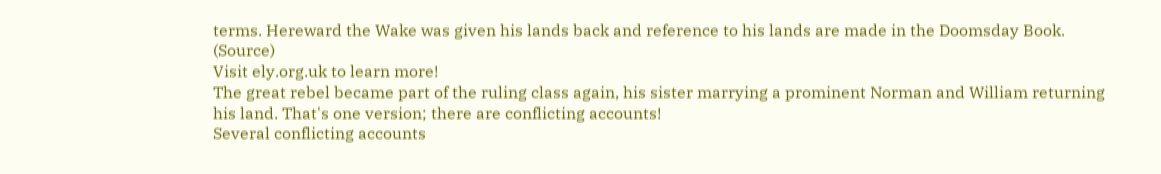terms. Hereward the Wake was given his lands back and reference to his lands are made in the Doomsday Book. (Source)
Visit ely.org.uk to learn more!
The great rebel became part of the ruling class again, his sister marrying a prominent Norman and William returning his land. That's one version; there are conflicting accounts!
Several conflicting accounts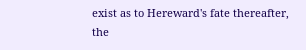exist as to Hereward's fate thereafter, the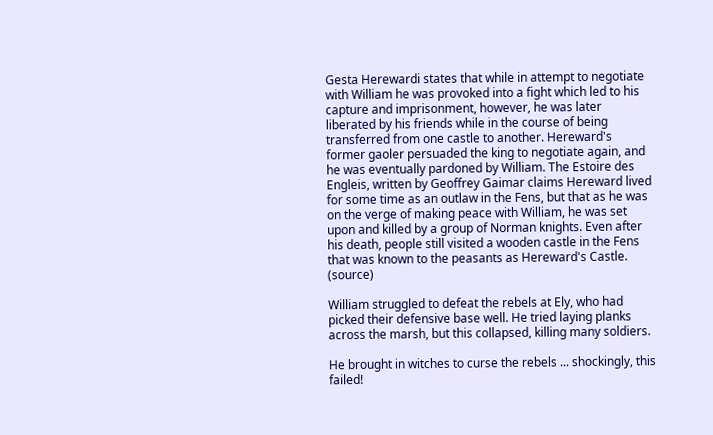Gesta Herewardi states that while in attempt to negotiate with William he was provoked into a fight which led to his capture and imprisonment, however, he was later liberated by his friends while in the course of being transferred from one castle to another. Hereward's former gaoler persuaded the king to negotiate again, and he was eventually pardoned by William. The Estoire des Engleis, written by Geoffrey Gaimar claims Hereward lived for some time as an outlaw in the Fens, but that as he was on the verge of making peace with William, he was set upon and killed by a group of Norman knights. Even after his death, people still visited a wooden castle in the Fens that was known to the peasants as Hereward's Castle. (source)

William struggled to defeat the rebels at Ely, who had picked their defensive base well. He tried laying planks across the marsh, but this collapsed, killing many soldiers.

He brought in witches to curse the rebels ... shockingly, this failed!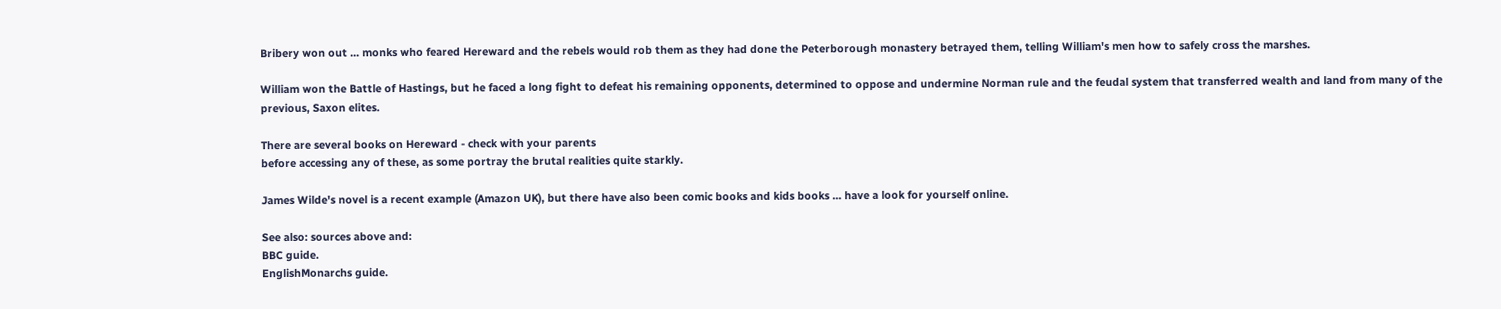Bribery won out ... monks who feared Hereward and the rebels would rob them as they had done the Peterborough monastery betrayed them, telling William's men how to safely cross the marshes.

William won the Battle of Hastings, but he faced a long fight to defeat his remaining opponents, determined to oppose and undermine Norman rule and the feudal system that transferred wealth and land from many of the previous, Saxon elites.

There are several books on Hereward - check with your parents
before accessing any of these, as some portray the brutal realities quite starkly.

James Wilde's novel is a recent example (Amazon UK), but there have also been comic books and kids books ... have a look for yourself online.

See also: sources above and:
BBC guide.
EnglishMonarchs guide.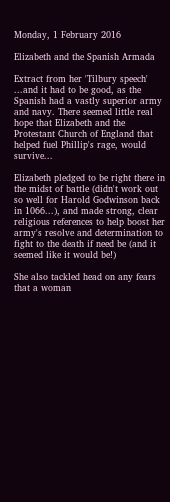Monday, 1 February 2016

Elizabeth and the Spanish Armada

Extract from her 'Tilbury speech'
...and it had to be good, as the Spanish had a vastly superior army and navy. There seemed little real hope that Elizabeth and the Protestant Church of England that helped fuel Phillip's rage, would survive...

Elizabeth pledged to be right there in the midst of battle (didn't work out so well for Harold Godwinson back in 1066...), and made strong, clear religious references to help boost her army's resolve and determination to fight to the death if need be (and it seemed like it would be!)

She also tackled head on any fears that a woman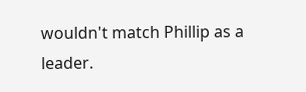wouldn't match Phillip as a leader.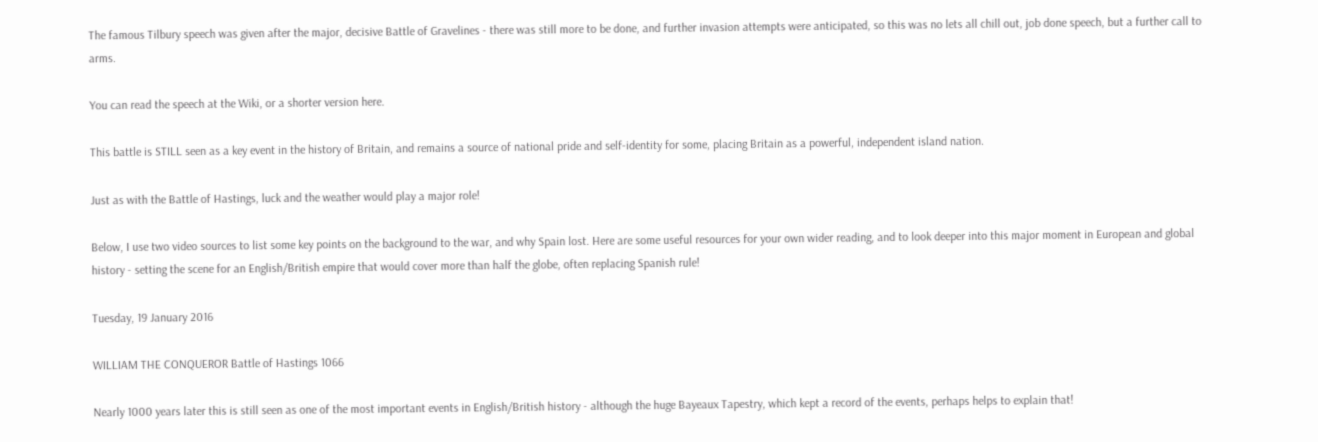The famous Tilbury speech was given after the major, decisive Battle of Gravelines - there was still more to be done, and further invasion attempts were anticipated, so this was no lets all chill out, job done speech, but a further call to arms.

You can read the speech at the Wiki, or a shorter version here.

This battle is STILL seen as a key event in the history of Britain, and remains a source of national pride and self-identity for some, placing Britain as a powerful, independent island nation.

Just as with the Battle of Hastings, luck and the weather would play a major role!

Below, I use two video sources to list some key points on the background to the war, and why Spain lost. Here are some useful resources for your own wider reading, and to look deeper into this major moment in European and global history - setting the scene for an English/British empire that would cover more than half the globe, often replacing Spanish rule!

Tuesday, 19 January 2016

WILLIAM THE CONQUEROR Battle of Hastings 1066

Nearly 1000 years later this is still seen as one of the most important events in English/British history - although the huge Bayeaux Tapestry, which kept a record of the events, perhaps helps to explain that!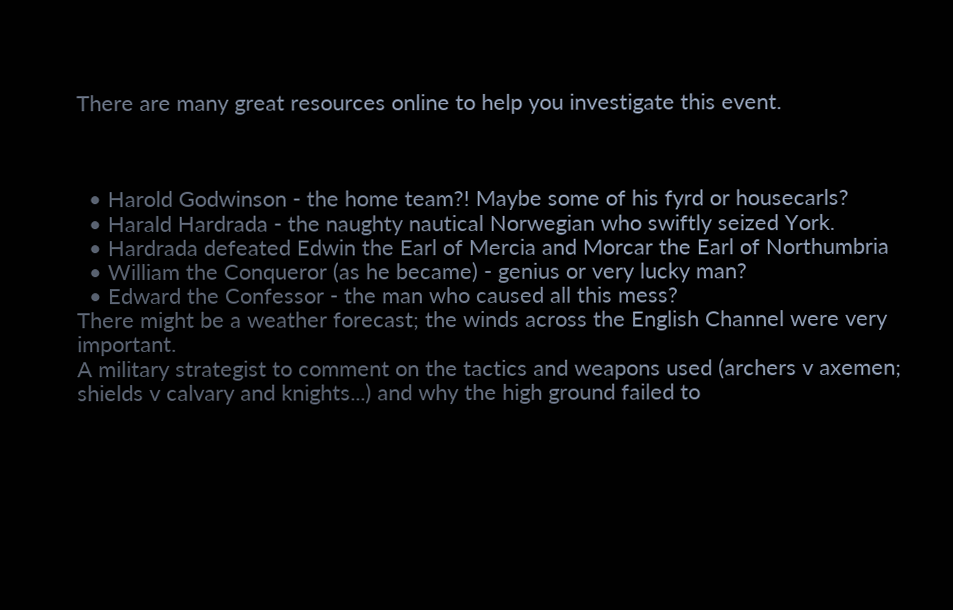There are many great resources online to help you investigate this event.



  • Harold Godwinson - the home team?! Maybe some of his fyrd or housecarls?
  • Harald Hardrada - the naughty nautical Norwegian who swiftly seized York.
  • Hardrada defeated Edwin the Earl of Mercia and Morcar the Earl of Northumbria
  • William the Conqueror (as he became) - genius or very lucky man?
  • Edward the Confessor - the man who caused all this mess?
There might be a weather forecast; the winds across the English Channel were very important.
A military strategist to comment on the tactics and weapons used (archers v axemen; shields v calvary and knights...) and why the high ground failed to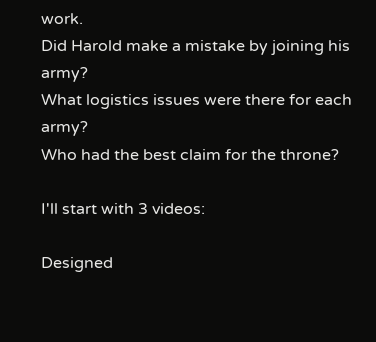work.
Did Harold make a mistake by joining his army?
What logistics issues were there for each army?
Who had the best claim for the throne?

I'll start with 3 videos:

Designed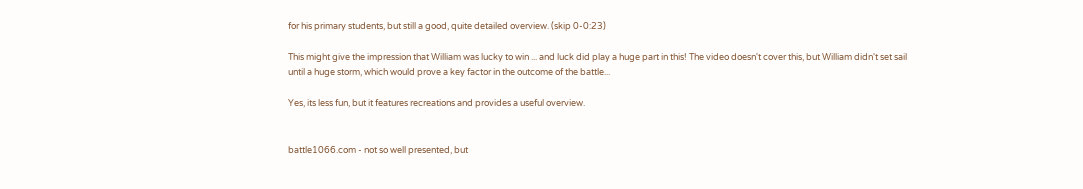for his primary students, but still a good, quite detailed overview. (skip 0-0:23)

This might give the impression that William was lucky to win ... and luck did play a huge part in this! The video doesn't cover this, but William didn't set sail until a huge storm, which would prove a key factor in the outcome of the battle...

Yes, its less fun, but it features recreations and provides a useful overview.


battle1066.com - not so well presented, but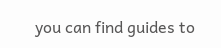you can find guides to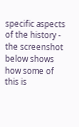specific aspects of the history - the screenshot below shows how some of this is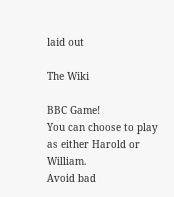laid out

The Wiki

BBC Game!
You can choose to play as either Harold or William.
Avoid bad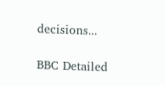decisions...

BBC Detailed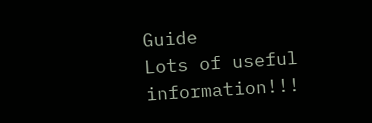Guide
Lots of useful information!!!